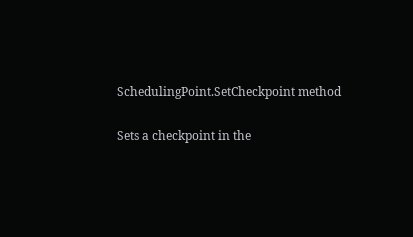SchedulingPoint.SetCheckpoint method

Sets a checkpoint in the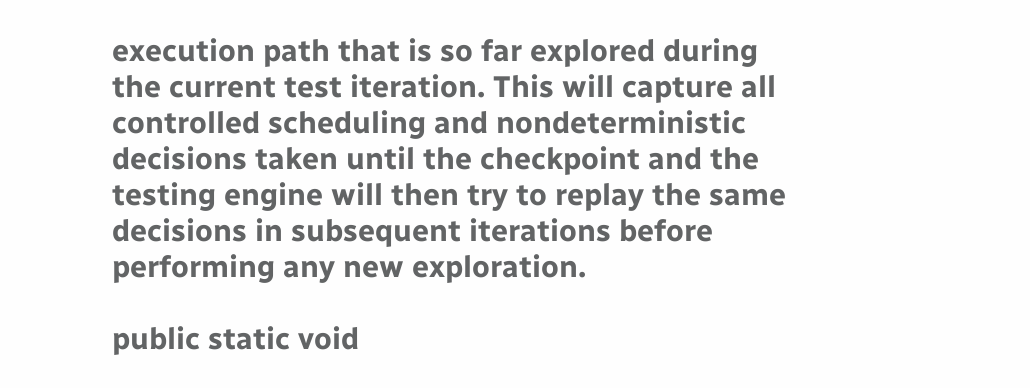execution path that is so far explored during the current test iteration. This will capture all controlled scheduling and nondeterministic decisions taken until the checkpoint and the testing engine will then try to replay the same decisions in subsequent iterations before performing any new exploration.

public static void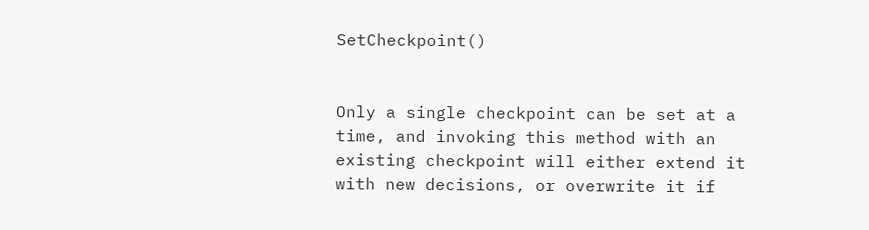SetCheckpoint()


Only a single checkpoint can be set at a time, and invoking this method with an existing checkpoint will either extend it with new decisions, or overwrite it if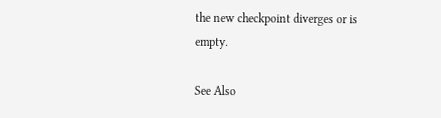the new checkpoint diverges or is empty.

See Also